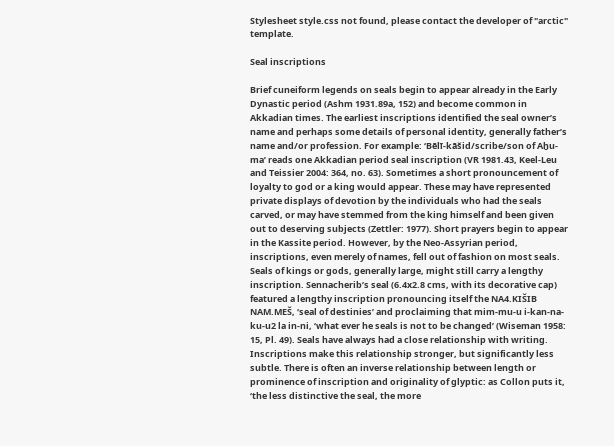Stylesheet style.css not found, please contact the developer of "arctic" template.

Seal inscriptions

Brief cuneiform legends on seals begin to appear already in the Early Dynastic period (Ashm 1931.89a, 152) and become common in Akkadian times. The earliest inscriptions identified the seal owner’s name and perhaps some details of personal identity, generally father’s name and/or profession. For example: ‘Bēlī-kāšid/scribe/son of Aḫu-ma’ reads one Akkadian period seal inscription (VR 1981.43, Keel-Leu and Teissier 2004: 364, no. 63). Sometimes a short pronouncement of loyalty to god or a king would appear. These may have represented private displays of devotion by the individuals who had the seals carved, or may have stemmed from the king himself and been given out to deserving subjects (Zettler: 1977). Short prayers begin to appear in the Kassite period. However, by the Neo-Assyrian period, inscriptions, even merely of names, fell out of fashion on most seals. Seals of kings or gods, generally large, might still carry a lengthy inscription. Sennacherib’s seal (6.4x2.8 cms, with its decorative cap) featured a lengthy inscription pronouncing itself the NA4.KIŠIB NAM.MEŠ, ‘seal of destinies’ and proclaiming that mim-mu-u i-kan-na-ku-u2 la in-ni, ‘what ever he seals is not to be changed’ (Wiseman 1958: 15, Pl. 49). Seals have always had a close relationship with writing. Inscriptions make this relationship stronger, but significantly less subtle. There is often an inverse relationship between length or prominence of inscription and originality of glyptic: as Collon puts it, ‘the less distinctive the seal, the more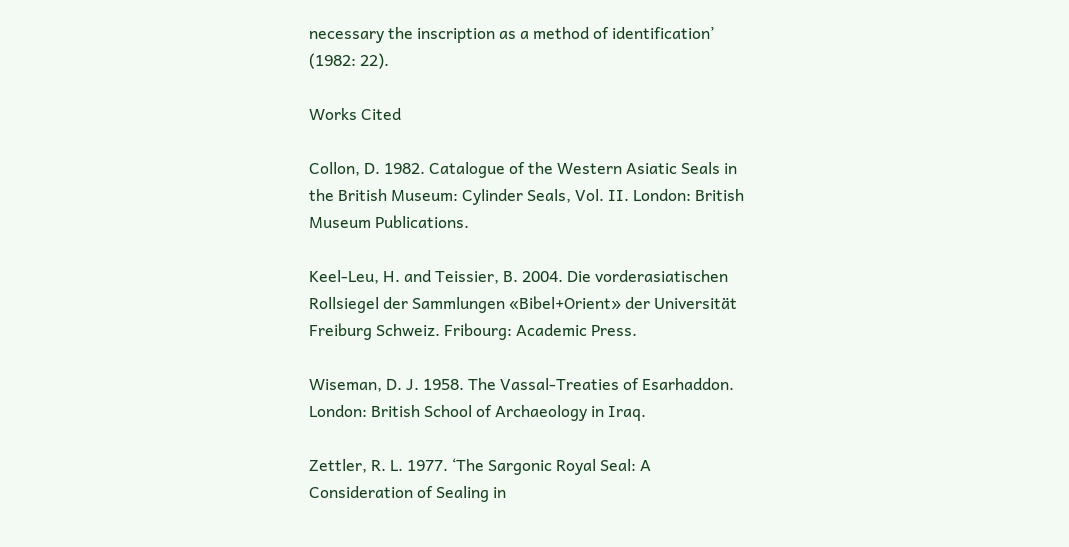necessary the inscription as a method of identification’ (1982: 22).

Works Cited

Collon, D. 1982. Catalogue of the Western Asiatic Seals in the British Museum: Cylinder Seals, Vol. II. London: British Museum Publications.

Keel-Leu, H. and Teissier, B. 2004. Die vorderasiatischen Rollsiegel der Sammlungen «Bibel+Orient» der Universität Freiburg Schweiz. Fribourg: Academic Press.

Wiseman, D. J. 1958. The Vassal-Treaties of Esarhaddon. London: British School of Archaeology in Iraq.

Zettler, R. L. 1977. ‘The Sargonic Royal Seal: A Consideration of Sealing in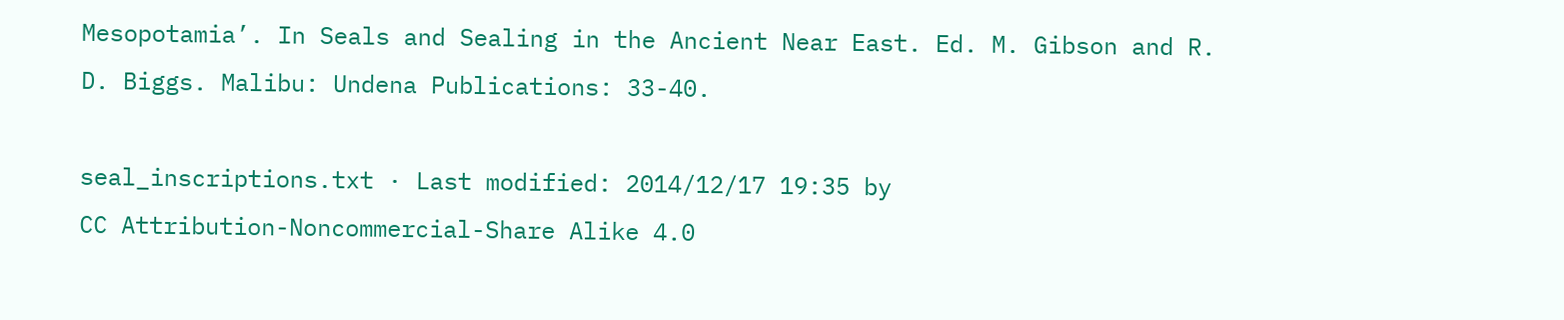Mesopotamia’. In Seals and Sealing in the Ancient Near East. Ed. M. Gibson and R. D. Biggs. Malibu: Undena Publications: 33-40.

seal_inscriptions.txt · Last modified: 2014/12/17 19:35 by
CC Attribution-Noncommercial-Share Alike 4.0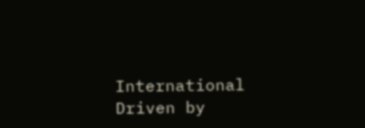International
Driven by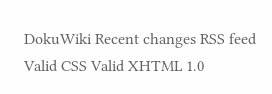DokuWiki Recent changes RSS feed Valid CSS Valid XHTML 1.0